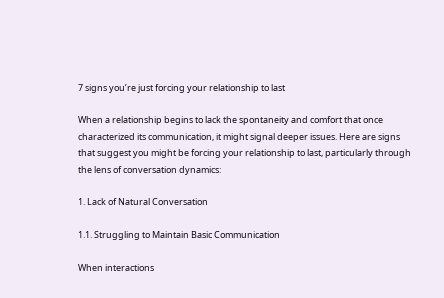7 signs you’re just forcing your relationship to last

When a relationship begins to lack the spontaneity and comfort that once characterized its communication, it might signal deeper issues. Here are signs that suggest you might be forcing your relationship to last, particularly through the lens of conversation dynamics:

1. Lack of Natural Conversation

1.1. Struggling to Maintain Basic Communication

When interactions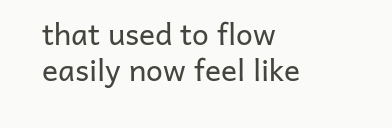that used to flow easily now feel like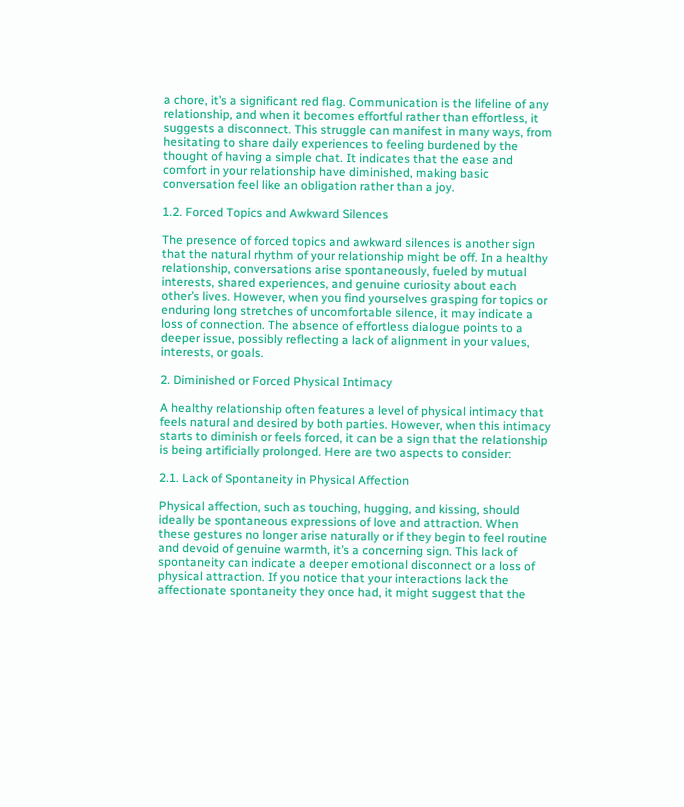a chore, it’s a significant red flag. Communication is the lifeline of any relationship, and when it becomes effortful rather than effortless, it suggests a disconnect. This struggle can manifest in many ways, from hesitating to share daily experiences to feeling burdened by the thought of having a simple chat. It indicates that the ease and comfort in your relationship have diminished, making basic conversation feel like an obligation rather than a joy.

1.2. Forced Topics and Awkward Silences

The presence of forced topics and awkward silences is another sign that the natural rhythm of your relationship might be off. In a healthy relationship, conversations arise spontaneously, fueled by mutual interests, shared experiences, and genuine curiosity about each other’s lives. However, when you find yourselves grasping for topics or enduring long stretches of uncomfortable silence, it may indicate a loss of connection. The absence of effortless dialogue points to a deeper issue, possibly reflecting a lack of alignment in your values, interests, or goals.

2. Diminished or Forced Physical Intimacy

A healthy relationship often features a level of physical intimacy that feels natural and desired by both parties. However, when this intimacy starts to diminish or feels forced, it can be a sign that the relationship is being artificially prolonged. Here are two aspects to consider:

2.1. Lack of Spontaneity in Physical Affection

Physical affection, such as touching, hugging, and kissing, should ideally be spontaneous expressions of love and attraction. When these gestures no longer arise naturally or if they begin to feel routine and devoid of genuine warmth, it’s a concerning sign. This lack of spontaneity can indicate a deeper emotional disconnect or a loss of physical attraction. If you notice that your interactions lack the affectionate spontaneity they once had, it might suggest that the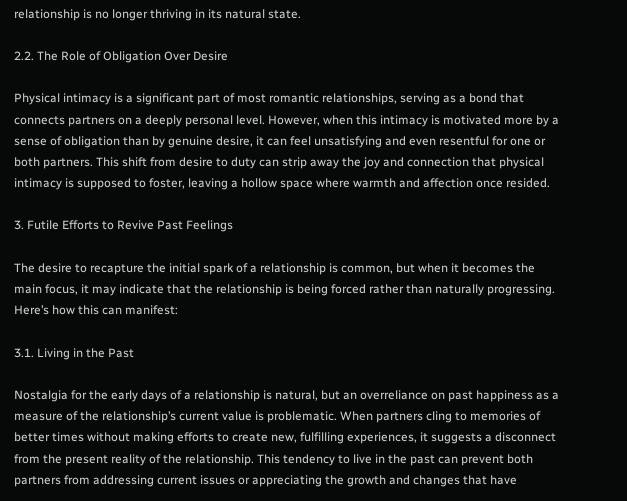relationship is no longer thriving in its natural state.

2.2. The Role of Obligation Over Desire

Physical intimacy is a significant part of most romantic relationships, serving as a bond that connects partners on a deeply personal level. However, when this intimacy is motivated more by a sense of obligation than by genuine desire, it can feel unsatisfying and even resentful for one or both partners. This shift from desire to duty can strip away the joy and connection that physical intimacy is supposed to foster, leaving a hollow space where warmth and affection once resided.

3. Futile Efforts to Revive Past Feelings

The desire to recapture the initial spark of a relationship is common, but when it becomes the main focus, it may indicate that the relationship is being forced rather than naturally progressing. Here’s how this can manifest:

3.1. Living in the Past

Nostalgia for the early days of a relationship is natural, but an overreliance on past happiness as a measure of the relationship’s current value is problematic. When partners cling to memories of better times without making efforts to create new, fulfilling experiences, it suggests a disconnect from the present reality of the relationship. This tendency to live in the past can prevent both partners from addressing current issues or appreciating the growth and changes that have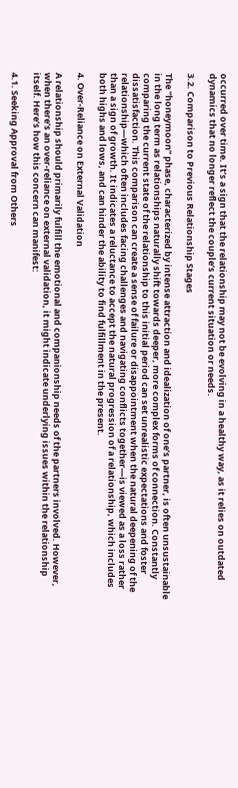occurred over time. It’s a sign that the relationship may not be evolving in a healthy way, as it relies on outdated dynamics that no longer reflect the couple’s current situation or needs.

3.2. Comparison to Previous Relationship Stages

The “honeymoon” phase, characterized by intense attraction and idealization of one’s partner, is often unsustainable in the long term as relationships naturally shift towards deeper, more complex forms of connection. Constantly comparing the current state of the relationship to this initial period can set unrealistic expectations and foster dissatisfaction. This comparison can create a sense of failure or disappointment when the natural deepening of the relationship—which often includes facing challenges and navigating conflicts together—is viewed as a loss rather than a sign of growth. It indicates a reluctance to accept the natural progression of a relationship, which includes both highs and lows, and can hinder the ability to find fulfillment in the present.

4. Over-Reliance on External Validation

A relationship should primarily fulfill the emotional and companionship needs of the partners involved. However, when there’s an over-reliance on external validation, it might indicate underlying issues within the relationship itself. Here’s how this concern can manifest:

4.1. Seeking Approval from Others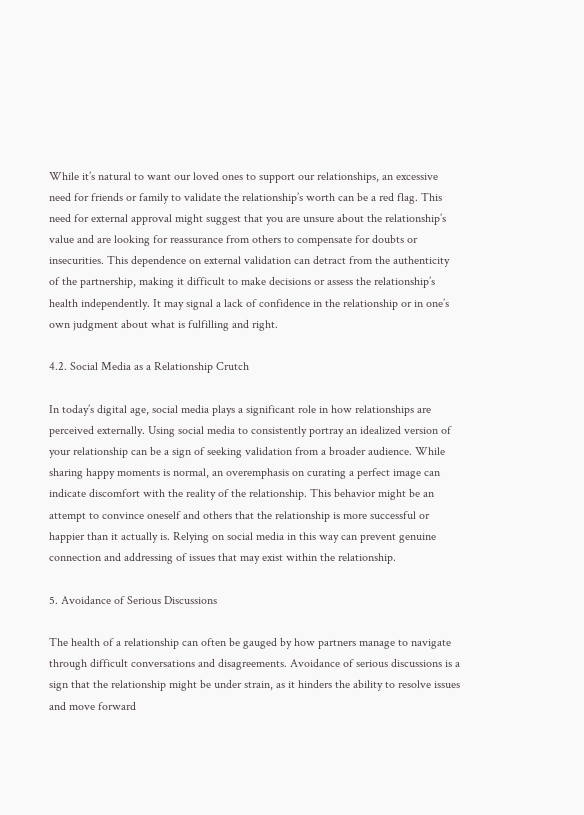While it’s natural to want our loved ones to support our relationships, an excessive need for friends or family to validate the relationship’s worth can be a red flag. This need for external approval might suggest that you are unsure about the relationship’s value and are looking for reassurance from others to compensate for doubts or insecurities. This dependence on external validation can detract from the authenticity of the partnership, making it difficult to make decisions or assess the relationship’s health independently. It may signal a lack of confidence in the relationship or in one’s own judgment about what is fulfilling and right.

4.2. Social Media as a Relationship Crutch

In today’s digital age, social media plays a significant role in how relationships are perceived externally. Using social media to consistently portray an idealized version of your relationship can be a sign of seeking validation from a broader audience. While sharing happy moments is normal, an overemphasis on curating a perfect image can indicate discomfort with the reality of the relationship. This behavior might be an attempt to convince oneself and others that the relationship is more successful or happier than it actually is. Relying on social media in this way can prevent genuine connection and addressing of issues that may exist within the relationship.

5. Avoidance of Serious Discussions

The health of a relationship can often be gauged by how partners manage to navigate through difficult conversations and disagreements. Avoidance of serious discussions is a sign that the relationship might be under strain, as it hinders the ability to resolve issues and move forward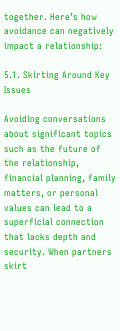together. Here’s how avoidance can negatively impact a relationship:

5.1. Skirting Around Key Issues

Avoiding conversations about significant topics such as the future of the relationship, financial planning, family matters, or personal values can lead to a superficial connection that lacks depth and security. When partners skirt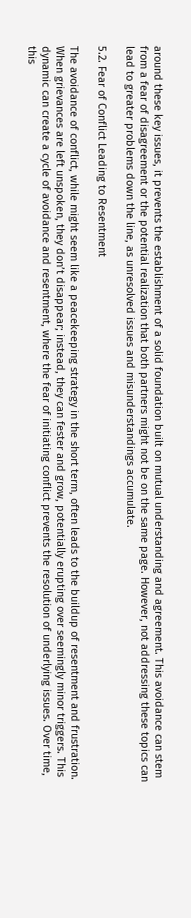around these key issues, it prevents the establishment of a solid foundation built on mutual understanding and agreement. This avoidance can stem from a fear of disagreement or the potential realization that both partners might not be on the same page. However, not addressing these topics can lead to greater problems down the line, as unresolved issues and misunderstandings accumulate.

5.2. Fear of Conflict Leading to Resentment

The avoidance of conflict, while might seem like a peacekeeping strategy in the short term, often leads to the buildup of resentment and frustration. When grievances are left unspoken, they don’t disappear; instead, they can fester and grow, potentially erupting over seemingly minor triggers. This dynamic can create a cycle of avoidance and resentment, where the fear of initiating conflict prevents the resolution of underlying issues. Over time, this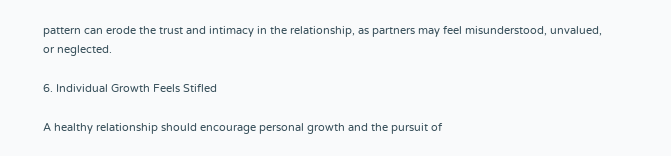pattern can erode the trust and intimacy in the relationship, as partners may feel misunderstood, unvalued, or neglected.

6. Individual Growth Feels Stifled

A healthy relationship should encourage personal growth and the pursuit of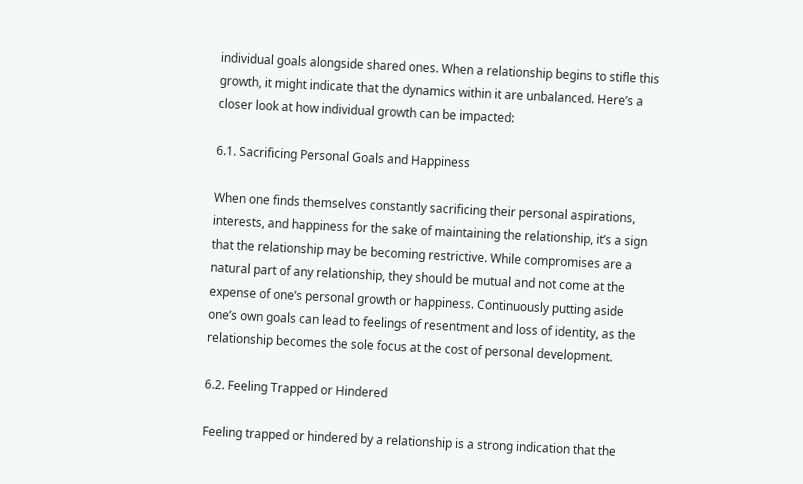individual goals alongside shared ones. When a relationship begins to stifle this growth, it might indicate that the dynamics within it are unbalanced. Here’s a closer look at how individual growth can be impacted:

6.1. Sacrificing Personal Goals and Happiness

When one finds themselves constantly sacrificing their personal aspirations, interests, and happiness for the sake of maintaining the relationship, it’s a sign that the relationship may be becoming restrictive. While compromises are a natural part of any relationship, they should be mutual and not come at the expense of one’s personal growth or happiness. Continuously putting aside one’s own goals can lead to feelings of resentment and loss of identity, as the relationship becomes the sole focus at the cost of personal development.

6.2. Feeling Trapped or Hindered

Feeling trapped or hindered by a relationship is a strong indication that the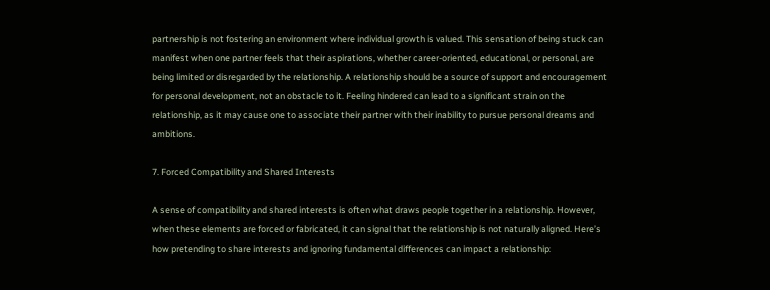partnership is not fostering an environment where individual growth is valued. This sensation of being stuck can manifest when one partner feels that their aspirations, whether career-oriented, educational, or personal, are being limited or disregarded by the relationship. A relationship should be a source of support and encouragement for personal development, not an obstacle to it. Feeling hindered can lead to a significant strain on the relationship, as it may cause one to associate their partner with their inability to pursue personal dreams and ambitions.

7. Forced Compatibility and Shared Interests

A sense of compatibility and shared interests is often what draws people together in a relationship. However, when these elements are forced or fabricated, it can signal that the relationship is not naturally aligned. Here’s how pretending to share interests and ignoring fundamental differences can impact a relationship: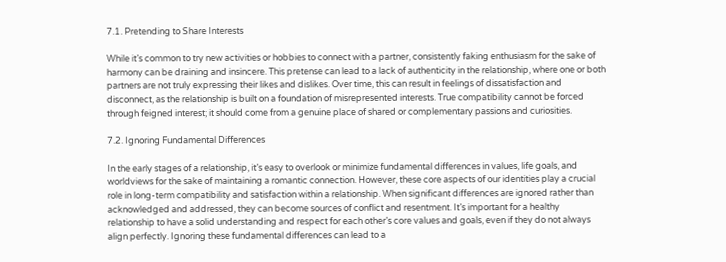7.1. Pretending to Share Interests

While it’s common to try new activities or hobbies to connect with a partner, consistently faking enthusiasm for the sake of harmony can be draining and insincere. This pretense can lead to a lack of authenticity in the relationship, where one or both partners are not truly expressing their likes and dislikes. Over time, this can result in feelings of dissatisfaction and disconnect, as the relationship is built on a foundation of misrepresented interests. True compatibility cannot be forced through feigned interest; it should come from a genuine place of shared or complementary passions and curiosities.

7.2. Ignoring Fundamental Differences

In the early stages of a relationship, it’s easy to overlook or minimize fundamental differences in values, life goals, and worldviews for the sake of maintaining a romantic connection. However, these core aspects of our identities play a crucial role in long-term compatibility and satisfaction within a relationship. When significant differences are ignored rather than acknowledged and addressed, they can become sources of conflict and resentment. It’s important for a healthy relationship to have a solid understanding and respect for each other’s core values and goals, even if they do not always align perfectly. Ignoring these fundamental differences can lead to a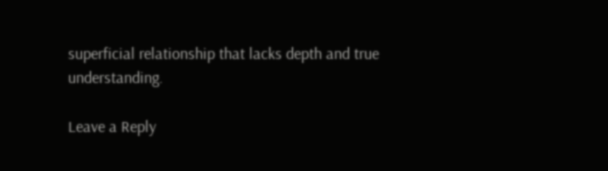superficial relationship that lacks depth and true understanding.

Leave a Reply